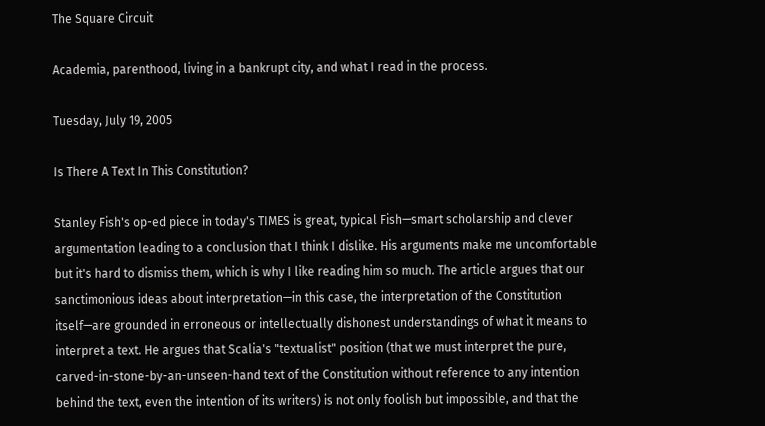The Square Circuit

Academia, parenthood, living in a bankrupt city, and what I read in the process.

Tuesday, July 19, 2005

Is There A Text In This Constitution?

Stanley Fish's op-ed piece in today's TIMES is great, typical Fish—smart scholarship and clever argumentation leading to a conclusion that I think I dislike. His arguments make me uncomfortable but it's hard to dismiss them, which is why I like reading him so much. The article argues that our sanctimonious ideas about interpretation—in this case, the interpretation of the Constitution itself—are grounded in erroneous or intellectually dishonest understandings of what it means to interpret a text. He argues that Scalia's "textualist" position (that we must interpret the pure, carved-in-stone-by-an-unseen-hand text of the Constitution without reference to any intention behind the text, even the intention of its writers) is not only foolish but impossible, and that the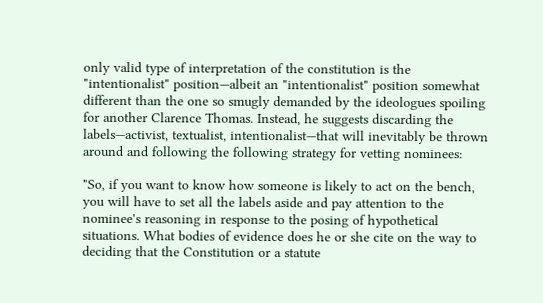only valid type of interpretation of the constitution is the "intentionalist" position—albeit an "intentionalist" position somewhat different than the one so smugly demanded by the ideologues spoiling for another Clarence Thomas. Instead, he suggests discarding the labels—activist, textualist, intentionalist—that will inevitably be thrown around and following the following strategy for vetting nominees:

"So, if you want to know how someone is likely to act on the bench, you will have to set all the labels aside and pay attention to the nominee's reasoning in response to the posing of hypothetical situations. What bodies of evidence does he or she cite on the way to deciding that the Constitution or a statute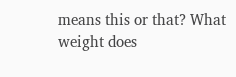means this or that? What weight does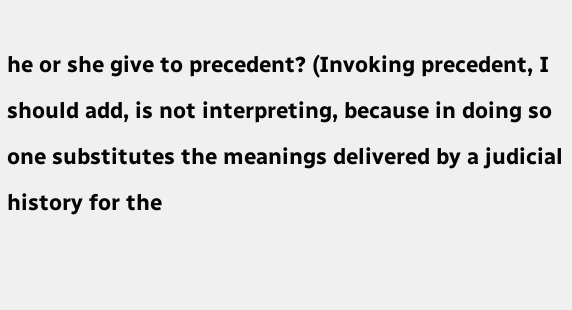he or she give to precedent? (Invoking precedent, I should add, is not interpreting, because in doing so one substitutes the meanings delivered by a judicial history for the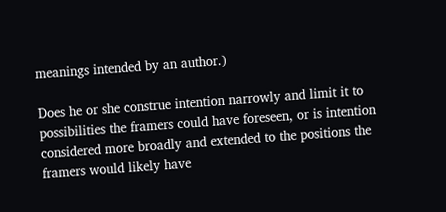meanings intended by an author.)

Does he or she construe intention narrowly and limit it to possibilities the framers could have foreseen, or is intention considered more broadly and extended to the positions the framers would likely have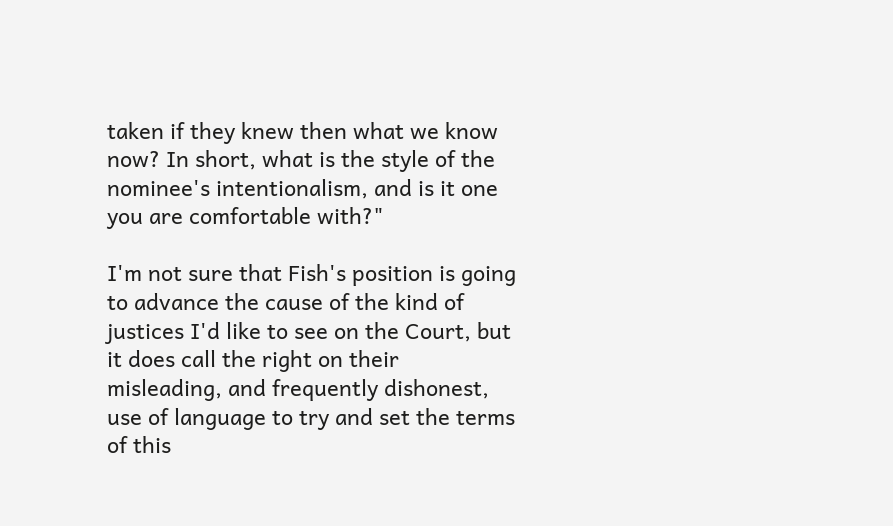taken if they knew then what we know now? In short, what is the style of the nominee's intentionalism, and is it one you are comfortable with?"

I'm not sure that Fish's position is going to advance the cause of the kind of justices I'd like to see on the Court, but it does call the right on their misleading, and frequently dishonest, use of language to try and set the terms of this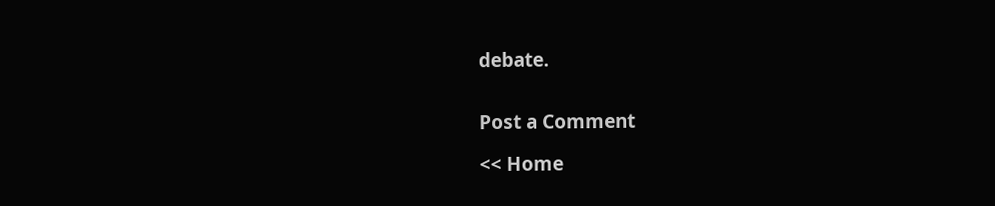debate.


Post a Comment

<< Home